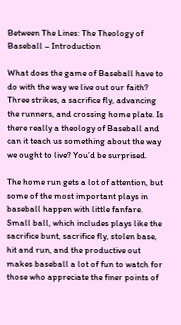Between The Lines: The Theology of Baseball – Introduction

What does the game of Baseball have to do with the way we live out our faith? Three strikes, a sacrifice fly, advancing the runners, and crossing home plate. Is there really a theology of Baseball and can it teach us something about the way we ought to live? You’d be surprised.

The home run gets a lot of attention, but some of the most important plays in baseball happen with little fanfare. Small ball, which includes plays like the sacrifice bunt, sacrifice fly, stolen base, hit and run, and the productive out makes baseball a lot of fun to watch for those who appreciate the finer points of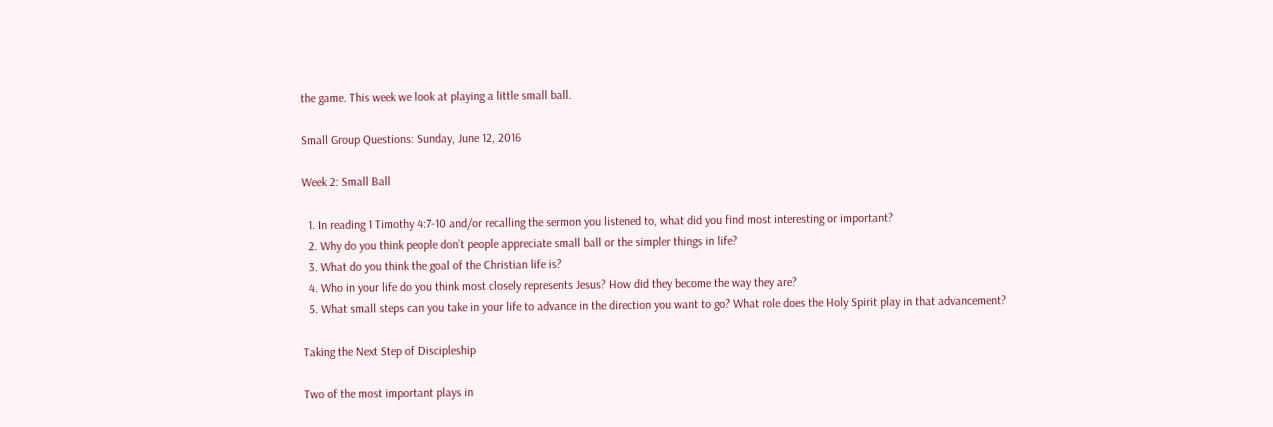the game. This week we look at playing a little small ball.

Small Group Questions: Sunday, June 12, 2016

Week 2: Small Ball

  1. In reading 1 Timothy 4:7-10 and/or recalling the sermon you listened to, what did you find most interesting or important?
  2. Why do you think people don’t people appreciate small ball or the simpler things in life?
  3. What do you think the goal of the Christian life is?
  4. Who in your life do you think most closely represents Jesus? How did they become the way they are?
  5. What small steps can you take in your life to advance in the direction you want to go? What role does the Holy Spirit play in that advancement?

Taking the Next Step of Discipleship

Two of the most important plays in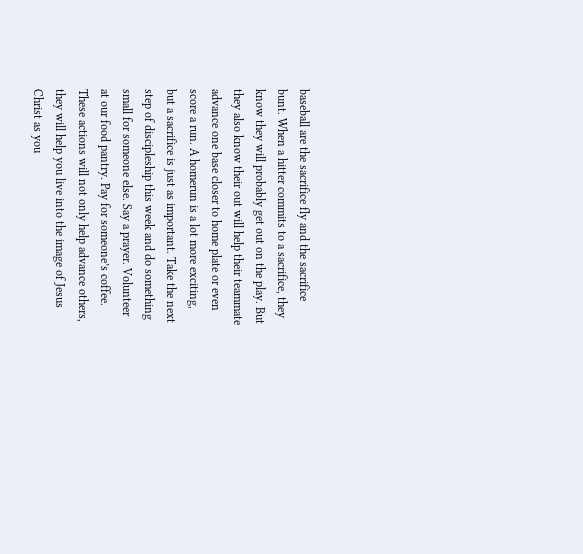baseball are the sacrifice fly and the sacrifice bunt. When a hitter commits to a sacrifice, they know they will probably get out on the play. But they also know their out will help their teammate advance one base closer to home plate or even score a run. A homerun is a lot more exciting, but a sacrifice is just as important. Take the next step of discipleship this week and do something small for someone else. Say a prayer. Volunteer at our food pantry. Pay for someone’s coffee. These actions will not only help advance others, they will help you live into the image of Jesus Christ as you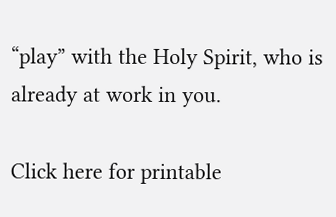“play” with the Holy Spirit, who is already at work in you.

Click here for printable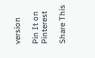version

Pin It on Pinterest

Share This